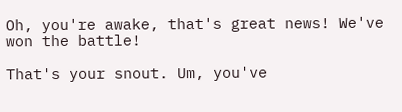Oh, you're awake, that's great news! We've won the battle!

That's your snout. Um, you've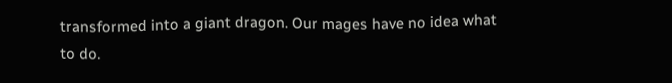transformed into a giant dragon. Our mages have no idea what to do.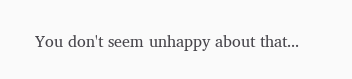You don't seem unhappy about that...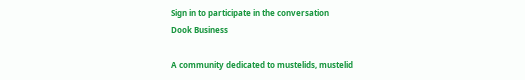Sign in to participate in the conversation
Dook Business

A community dedicated to mustelids, mustelid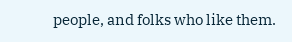people, and folks who like them.